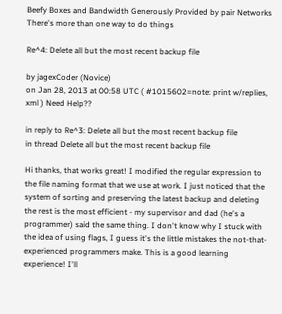Beefy Boxes and Bandwidth Generously Provided by pair Networks
There's more than one way to do things

Re^4: Delete all but the most recent backup file

by jagexCoder (Novice)
on Jan 28, 2013 at 00:58 UTC ( #1015602=note: print w/replies, xml ) Need Help??

in reply to Re^3: Delete all but the most recent backup file
in thread Delete all but the most recent backup file

Hi thanks, that works great! I modified the regular expression to the file naming format that we use at work. I just noticed that the system of sorting and preserving the latest backup and deleting the rest is the most efficient - my supervisor and dad (he's a programmer) said the same thing. I don't know why I stuck with the idea of using flags, I guess it's the little mistakes the not-that-experienced programmers make. This is a good learning experience! I'll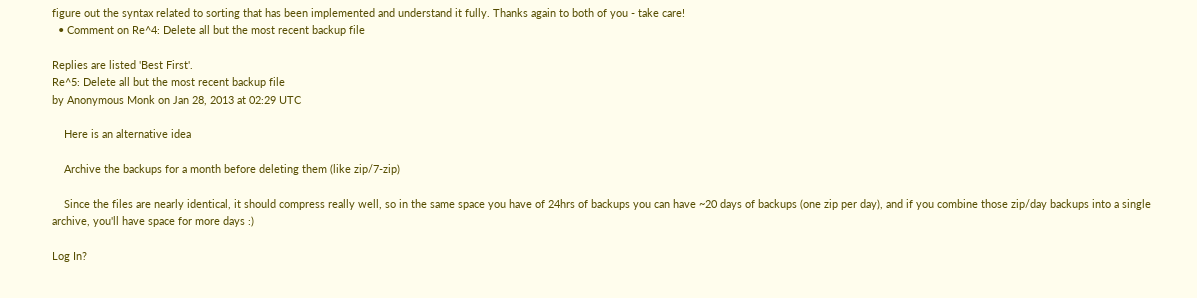figure out the syntax related to sorting that has been implemented and understand it fully. Thanks again to both of you - take care!
  • Comment on Re^4: Delete all but the most recent backup file

Replies are listed 'Best First'.
Re^5: Delete all but the most recent backup file
by Anonymous Monk on Jan 28, 2013 at 02:29 UTC

    Here is an alternative idea

    Archive the backups for a month before deleting them (like zip/7-zip)

    Since the files are nearly identical, it should compress really well, so in the same space you have of 24hrs of backups you can have ~20 days of backups (one zip per day), and if you combine those zip/day backups into a single archive, you'll have space for more days :)

Log In?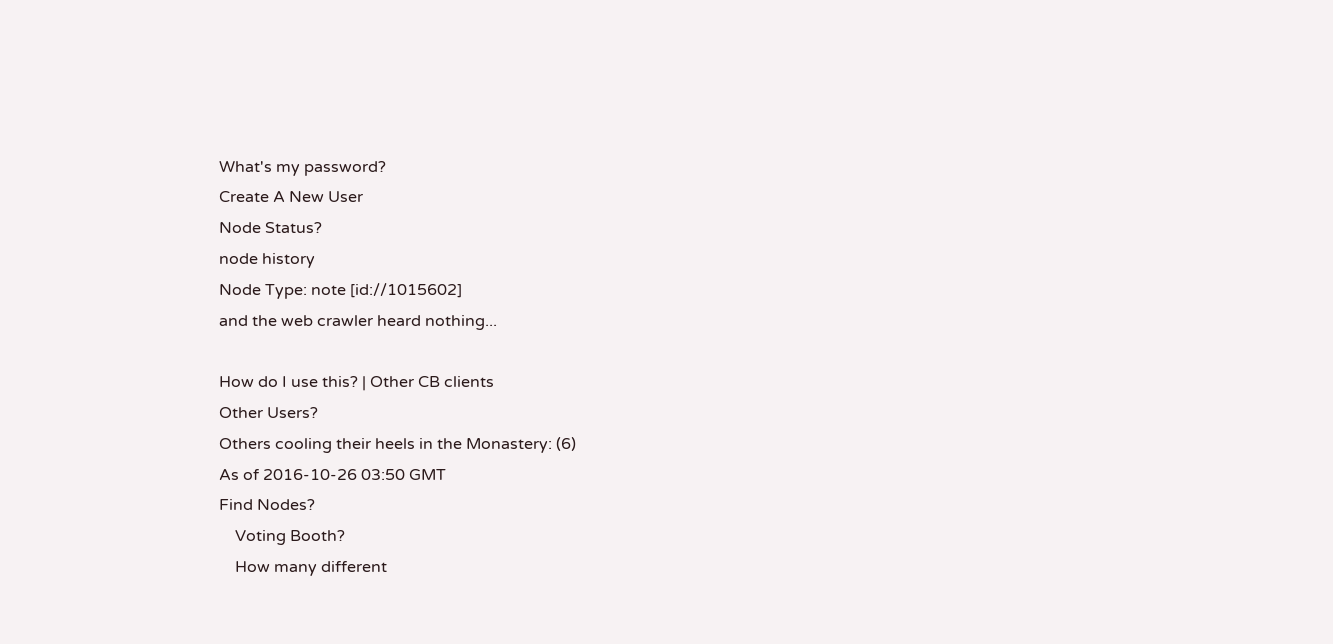What's my password?
Create A New User
Node Status?
node history
Node Type: note [id://1015602]
and the web crawler heard nothing...

How do I use this? | Other CB clients
Other Users?
Others cooling their heels in the Monastery: (6)
As of 2016-10-26 03:50 GMT
Find Nodes?
    Voting Booth?
    How many different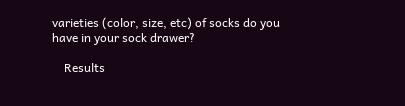varieties (color, size, etc) of socks do you have in your sock drawer?

    Results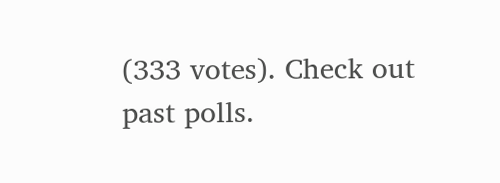(333 votes). Check out past polls.